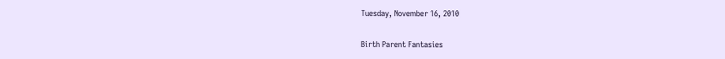Tuesday, November 16, 2010

Birth Parent Fantasies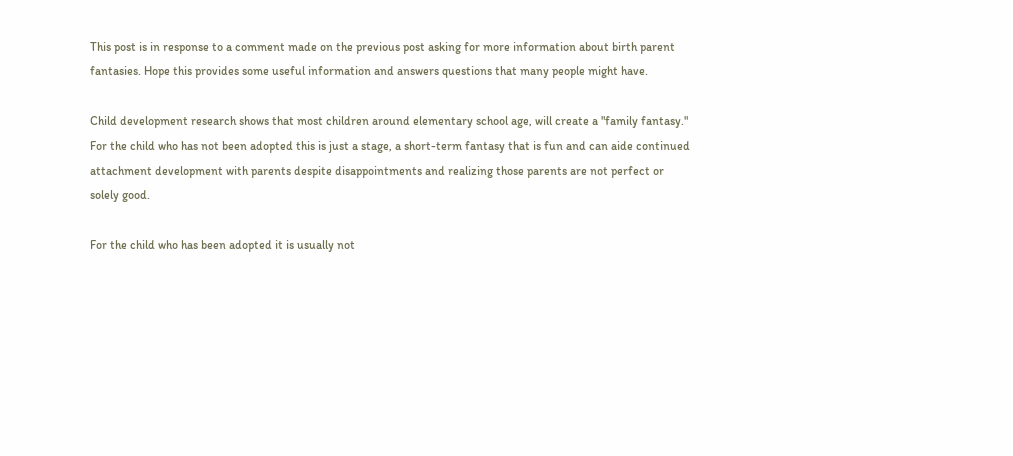This post is in response to a comment made on the previous post asking for more information about birth parent fantasies. Hope this provides some useful information and answers questions that many people might have.

Child development research shows that most children around elementary school age, will create a "family fantasy."  For the child who has not been adopted this is just a stage, a short-term fantasy that is fun and can aide continued attachment development with parents despite disappointments and realizing those parents are not perfect or solely good.

For the child who has been adopted it is usually not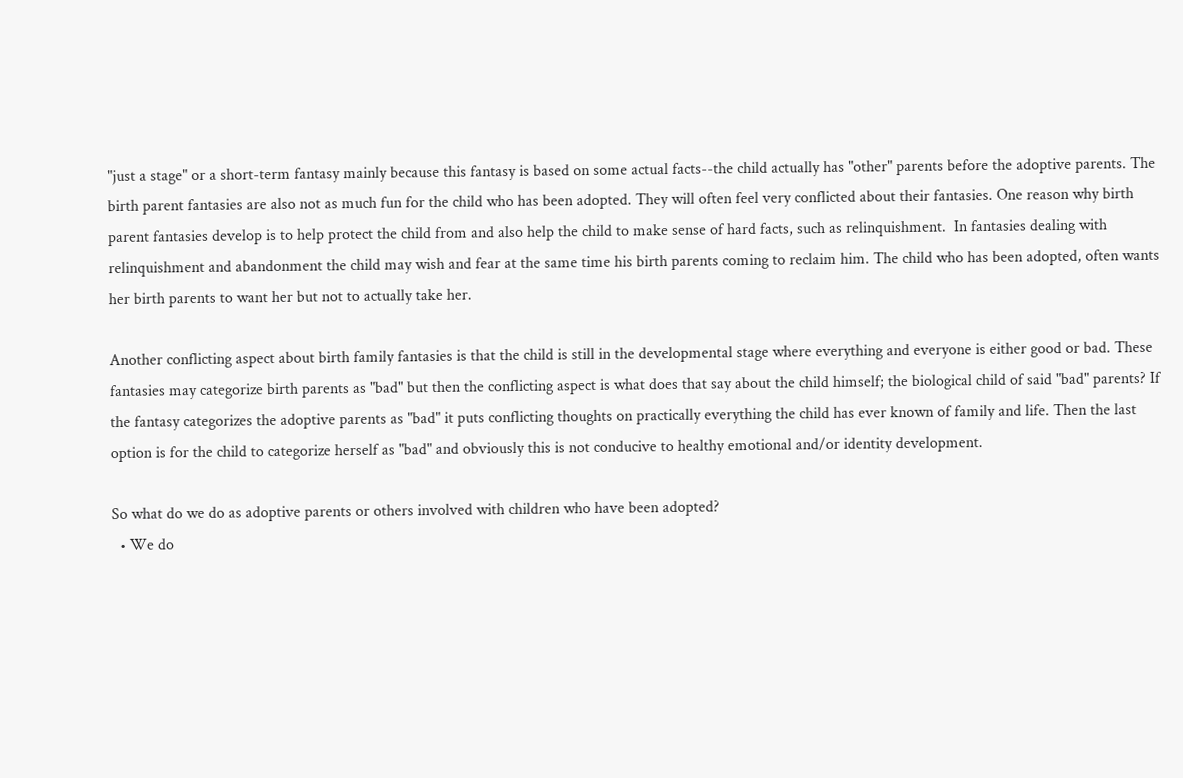"just a stage" or a short-term fantasy mainly because this fantasy is based on some actual facts--the child actually has "other" parents before the adoptive parents. The birth parent fantasies are also not as much fun for the child who has been adopted. They will often feel very conflicted about their fantasies. One reason why birth parent fantasies develop is to help protect the child from and also help the child to make sense of hard facts, such as relinquishment.  In fantasies dealing with relinquishment and abandonment the child may wish and fear at the same time his birth parents coming to reclaim him. The child who has been adopted, often wants her birth parents to want her but not to actually take her.

Another conflicting aspect about birth family fantasies is that the child is still in the developmental stage where everything and everyone is either good or bad. These fantasies may categorize birth parents as "bad" but then the conflicting aspect is what does that say about the child himself; the biological child of said "bad" parents? If the fantasy categorizes the adoptive parents as "bad" it puts conflicting thoughts on practically everything the child has ever known of family and life. Then the last option is for the child to categorize herself as "bad" and obviously this is not conducive to healthy emotional and/or identity development.

So what do we do as adoptive parents or others involved with children who have been adopted?
  • We do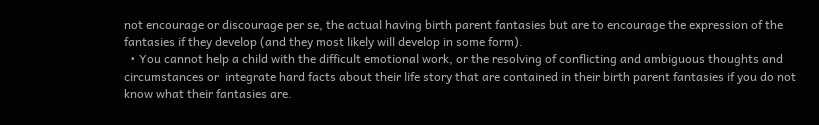not encourage or discourage per se, the actual having birth parent fantasies but are to encourage the expression of the fantasies if they develop (and they most likely will develop in some form).
  • You cannot help a child with the difficult emotional work, or the resolving of conflicting and ambiguous thoughts and circumstances or  integrate hard facts about their life story that are contained in their birth parent fantasies if you do not know what their fantasies are.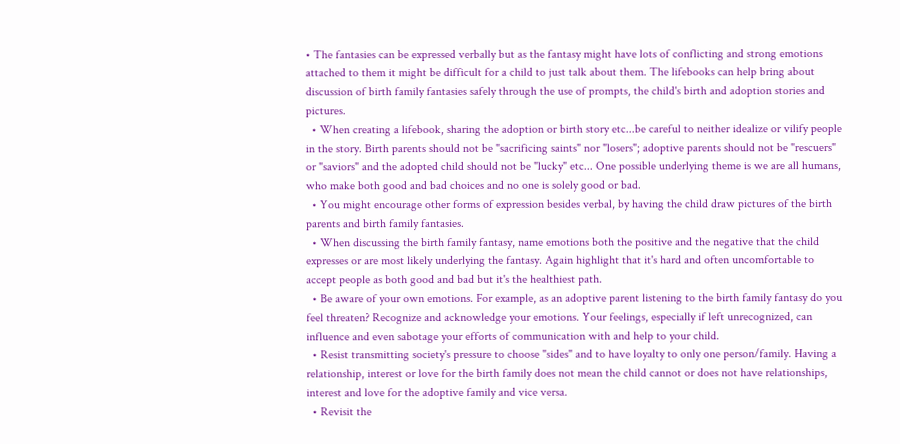• The fantasies can be expressed verbally but as the fantasy might have lots of conflicting and strong emotions attached to them it might be difficult for a child to just talk about them. The lifebooks can help bring about discussion of birth family fantasies safely through the use of prompts, the child's birth and adoption stories and pictures.
  • When creating a lifebook, sharing the adoption or birth story etc...be careful to neither idealize or vilify people in the story. Birth parents should not be "sacrificing saints" nor "losers"; adoptive parents should not be "rescuers" or "saviors" and the adopted child should not be "lucky" etc... One possible underlying theme is we are all humans, who make both good and bad choices and no one is solely good or bad.
  • You might encourage other forms of expression besides verbal, by having the child draw pictures of the birth parents and birth family fantasies.
  • When discussing the birth family fantasy, name emotions both the positive and the negative that the child expresses or are most likely underlying the fantasy. Again highlight that it's hard and often uncomfortable to accept people as both good and bad but it's the healthiest path.
  • Be aware of your own emotions. For example, as an adoptive parent listening to the birth family fantasy do you feel threaten? Recognize and acknowledge your emotions. Your feelings, especially if left unrecognized, can influence and even sabotage your efforts of communication with and help to your child.
  • Resist transmitting society's pressure to choose "sides" and to have loyalty to only one person/family. Having a relationship, interest or love for the birth family does not mean the child cannot or does not have relationships, interest and love for the adoptive family and vice versa.
  • Revisit the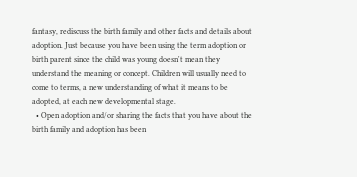fantasy, rediscuss the birth family and other facts and details about adoption. Just because you have been using the term adoption or birth parent since the child was young doesn't mean they understand the meaning or concept. Children will usually need to come to terms, a new understanding of what it means to be adopted, at each new developmental stage.
  • Open adoption and/or sharing the facts that you have about the birth family and adoption has been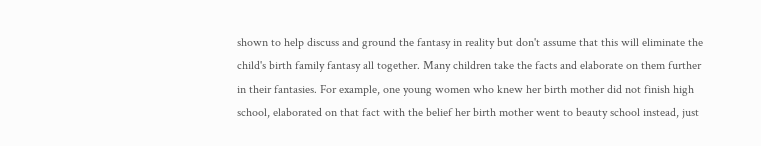shown to help discuss and ground the fantasy in reality but don't assume that this will eliminate the child's birth family fantasy all together. Many children take the facts and elaborate on them further in their fantasies. For example, one young women who knew her birth mother did not finish high school, elaborated on that fact with the belief her birth mother went to beauty school instead, just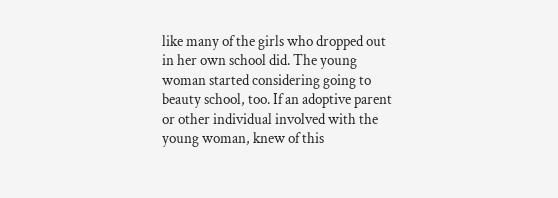like many of the girls who dropped out in her own school did. The young woman started considering going to beauty school, too. If an adoptive parent or other individual involved with the young woman, knew of this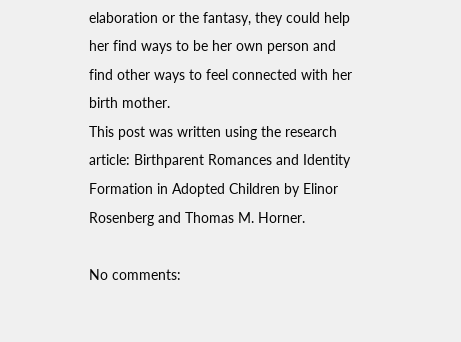elaboration or the fantasy, they could help her find ways to be her own person and find other ways to feel connected with her birth mother.
This post was written using the research article: Birthparent Romances and Identity Formation in Adopted Children by Elinor Rosenberg and Thomas M. Horner.

No comments: